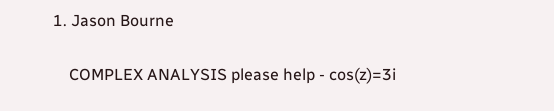1. Jason Bourne

    COMPLEX ANALYSIS please help - cos(z)=3i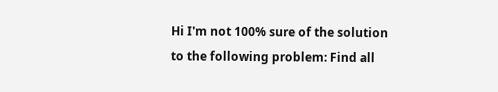Hi I'm not 100% sure of the solution to the following problem: Find all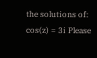the solutions of: cos(z) = 3i Please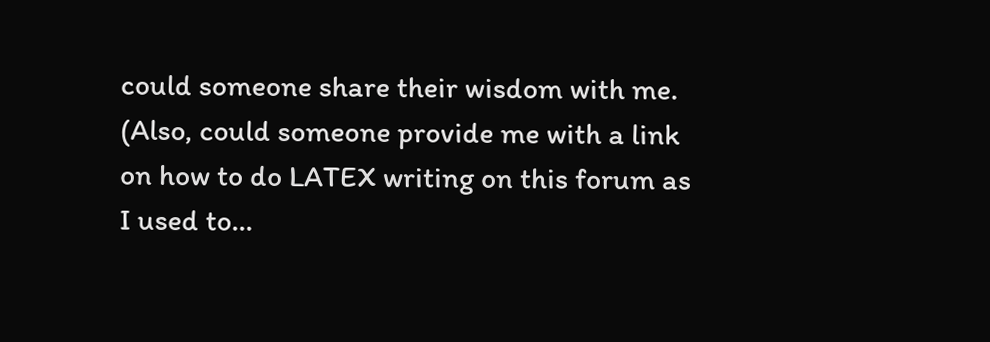could someone share their wisdom with me. (Also, could someone provide me with a link on how to do LATEX writing on this forum as I used to...